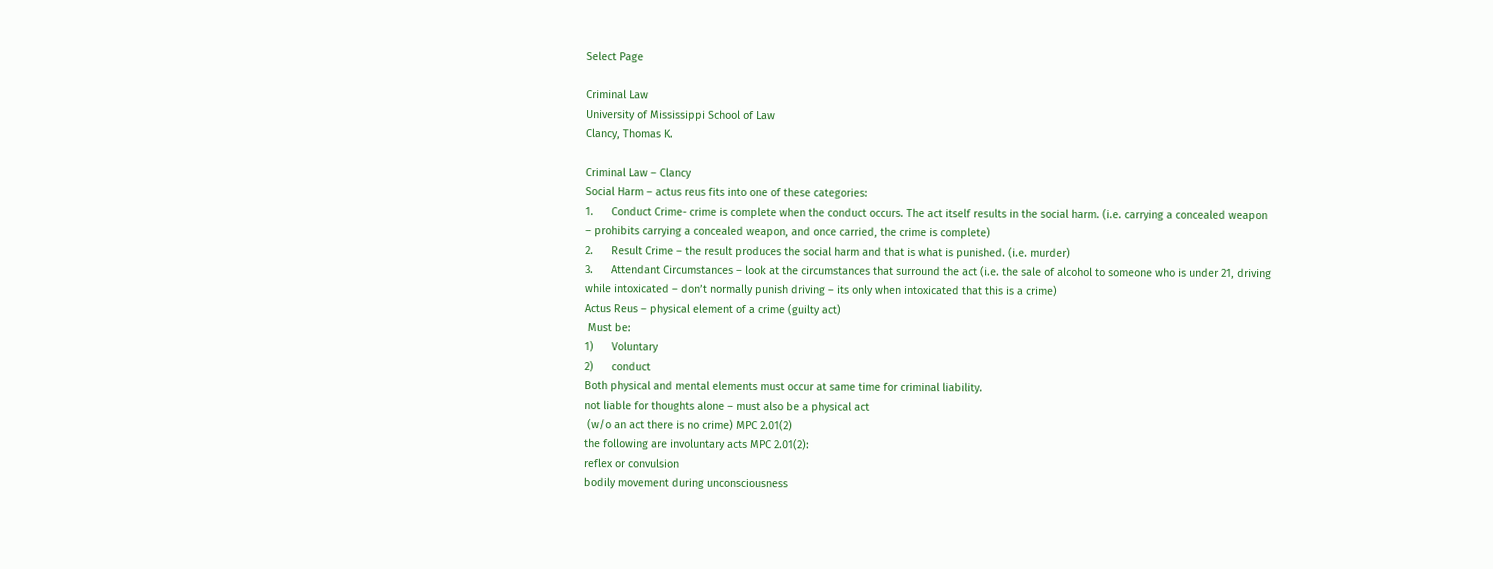Select Page

Criminal Law
University of Mississippi School of Law
Clancy, Thomas K.

Criminal Law – Clancy
Social Harm – actus reus fits into one of these categories:
1.      Conduct Crime- crime is complete when the conduct occurs. The act itself results in the social harm. (i.e. carrying a concealed weapon – prohibits carrying a concealed weapon, and once carried, the crime is complete)
2.      Result Crime – the result produces the social harm and that is what is punished. (i.e. murder)
3.      Attendant Circumstances – look at the circumstances that surround the act (i.e. the sale of alcohol to someone who is under 21, driving while intoxicated – don’t normally punish driving – its only when intoxicated that this is a crime)
Actus Reus – physical element of a crime (guilty act)
 Must be:
1)      Voluntary
2)      conduct
Both physical and mental elements must occur at same time for criminal liability.
not liable for thoughts alone – must also be a physical act
 (w/o an act there is no crime) MPC 2.01(2)
the following are involuntary acts MPC 2.01(2):
reflex or convulsion
bodily movement during unconsciousness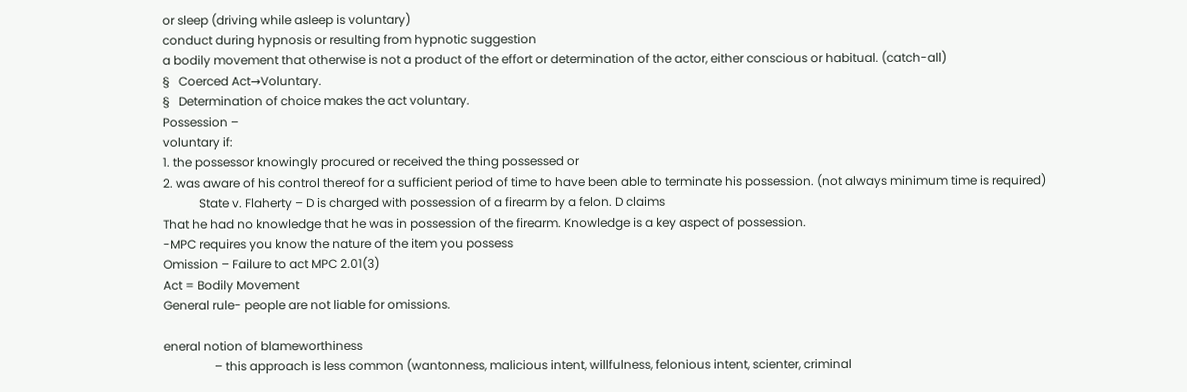or sleep (driving while asleep is voluntary)
conduct during hypnosis or resulting from hypnotic suggestion
a bodily movement that otherwise is not a product of the effort or determination of the actor, either conscious or habitual. (catch-all)
§   Coerced Act→Voluntary.
§   Determination of choice makes the act voluntary.
Possession –
voluntary if:
1. the possessor knowingly procured or received the thing possessed or
2. was aware of his control thereof for a sufficient period of time to have been able to terminate his possession. (not always minimum time is required)
            State v. Flaherty – D is charged with possession of a firearm by a felon. D claims
That he had no knowledge that he was in possession of the firearm. Knowledge is a key aspect of possession.
-MPC requires you know the nature of the item you possess
Omission – Failure to act MPC 2.01(3)
Act = Bodily Movement
General rule- people are not liable for omissions.

eneral notion of blameworthiness
                 – this approach is less common (wantonness, malicious intent, willfulness, felonious intent, scienter, criminal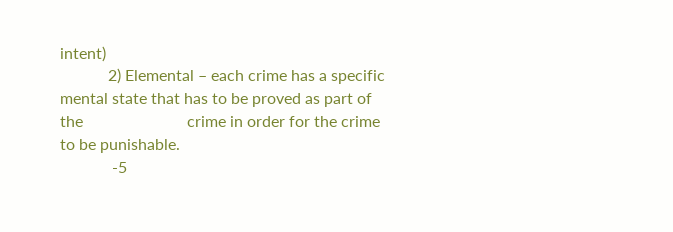intent)
            2) Elemental – each crime has a specific mental state that has to be proved as part of the                          crime in order for the crime to be punishable.
             -5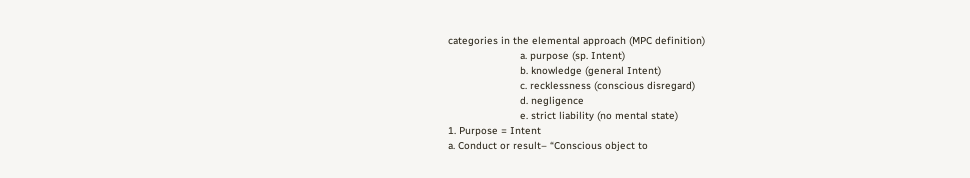categories in the elemental approach (MPC definition)
                        a. purpose (sp. Intent)
                        b. knowledge (general Intent)
                        c. recklessness (conscious disregard)
                        d. negligence
                        e. strict liability (no mental state)
1. Purpose = Intent
a. Conduct or result– “Conscious object to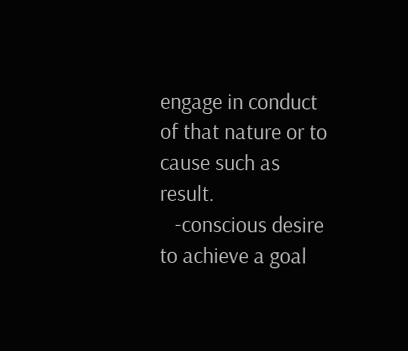engage in conduct of that nature or to cause such as result.
   -conscious desire to achieve a goal